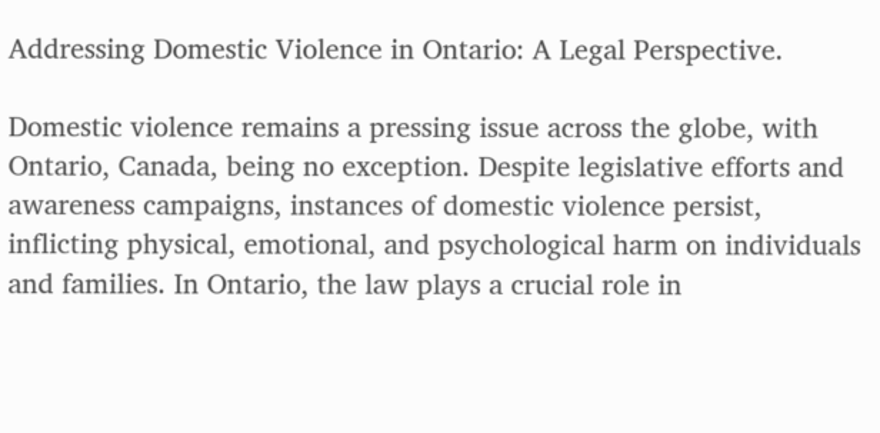Addressing Domestic Violence in Ontario: A Legal Perspective.

Domestic violence remains a pressing issue across the globe, with Ontario, Canada, being no exception. Despite legislative efforts and awareness campaigns, instances of domestic violence persist, inflicting physical, emotional, and psychological harm on individuals and families. In Ontario, the law plays a crucial role in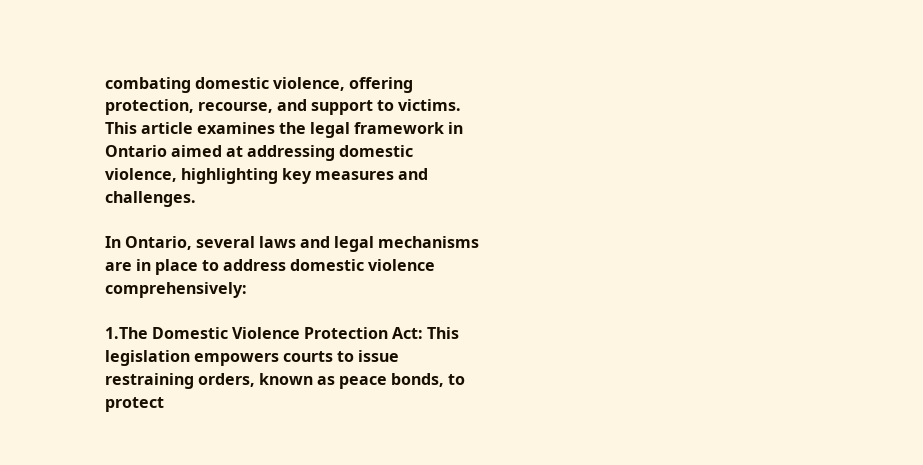combating domestic violence, offering protection, recourse, and support to victims. This article examines the legal framework in Ontario aimed at addressing domestic violence, highlighting key measures and challenges.

In Ontario, several laws and legal mechanisms are in place to address domestic violence comprehensively:

1.The Domestic Violence Protection Act: This legislation empowers courts to issue restraining orders, known as peace bonds, to protect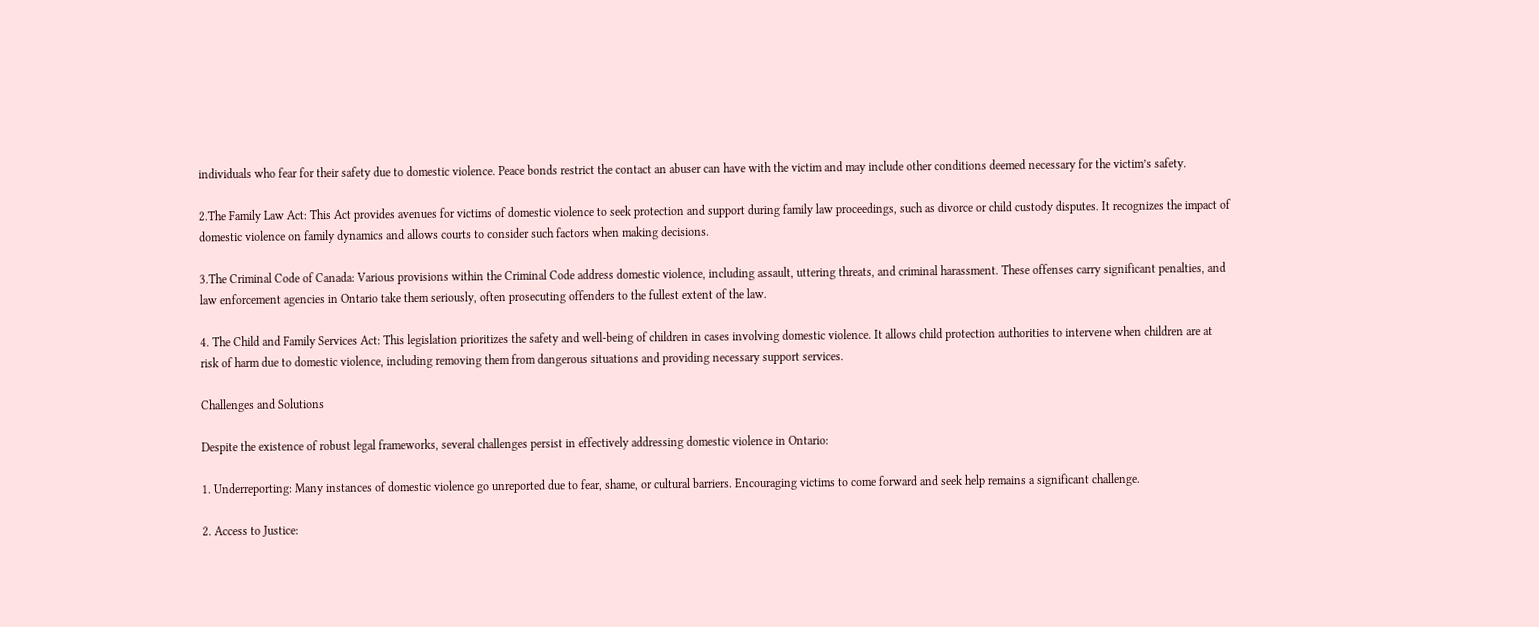individuals who fear for their safety due to domestic violence. Peace bonds restrict the contact an abuser can have with the victim and may include other conditions deemed necessary for the victim’s safety.

2.The Family Law Act: This Act provides avenues for victims of domestic violence to seek protection and support during family law proceedings, such as divorce or child custody disputes. It recognizes the impact of domestic violence on family dynamics and allows courts to consider such factors when making decisions.

3.The Criminal Code of Canada: Various provisions within the Criminal Code address domestic violence, including assault, uttering threats, and criminal harassment. These offenses carry significant penalties, and law enforcement agencies in Ontario take them seriously, often prosecuting offenders to the fullest extent of the law.

4. The Child and Family Services Act: This legislation prioritizes the safety and well-being of children in cases involving domestic violence. It allows child protection authorities to intervene when children are at risk of harm due to domestic violence, including removing them from dangerous situations and providing necessary support services.

Challenges and Solutions

Despite the existence of robust legal frameworks, several challenges persist in effectively addressing domestic violence in Ontario:

1. Underreporting: Many instances of domestic violence go unreported due to fear, shame, or cultural barriers. Encouraging victims to come forward and seek help remains a significant challenge.

2. Access to Justice: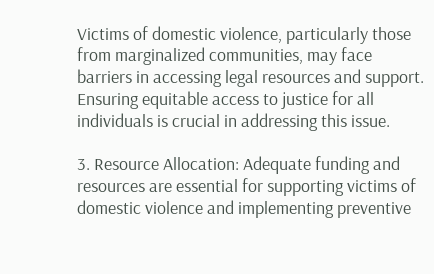Victims of domestic violence, particularly those from marginalized communities, may face barriers in accessing legal resources and support. Ensuring equitable access to justice for all individuals is crucial in addressing this issue.

3. Resource Allocation: Adequate funding and resources are essential for supporting victims of domestic violence and implementing preventive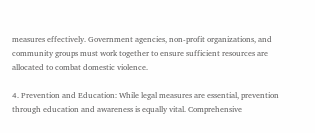measures effectively. Government agencies, non-profit organizations, and community groups must work together to ensure sufficient resources are allocated to combat domestic violence.

4. Prevention and Education: While legal measures are essential, prevention through education and awareness is equally vital. Comprehensive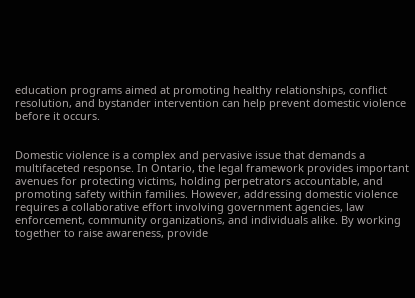education programs aimed at promoting healthy relationships, conflict resolution, and bystander intervention can help prevent domestic violence before it occurs.


Domestic violence is a complex and pervasive issue that demands a multifaceted response. In Ontario, the legal framework provides important avenues for protecting victims, holding perpetrators accountable, and promoting safety within families. However, addressing domestic violence requires a collaborative effort involving government agencies, law enforcement, community organizations, and individuals alike. By working together to raise awareness, provide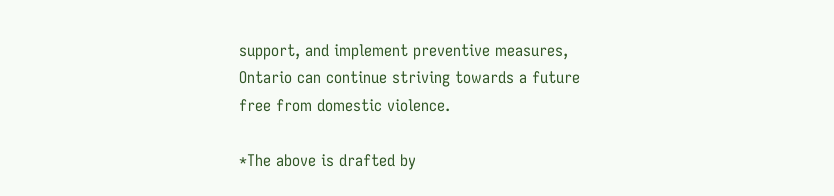support, and implement preventive measures, Ontario can continue striving towards a future free from domestic violence.

*The above is drafted by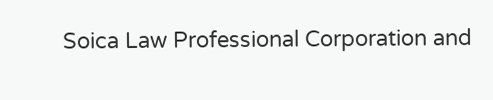Soica Law Professional Corporation and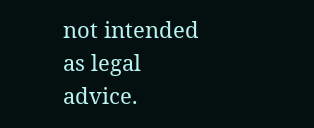not intended as legal advice.